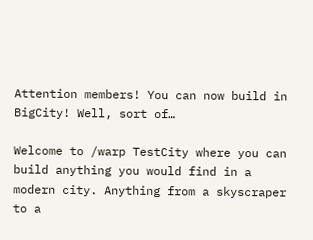Attention members! You can now build in BigCity! Well, sort of…

Welcome to /warp TestCity where you can build anything you would find in a modern city. Anything from a skyscraper to a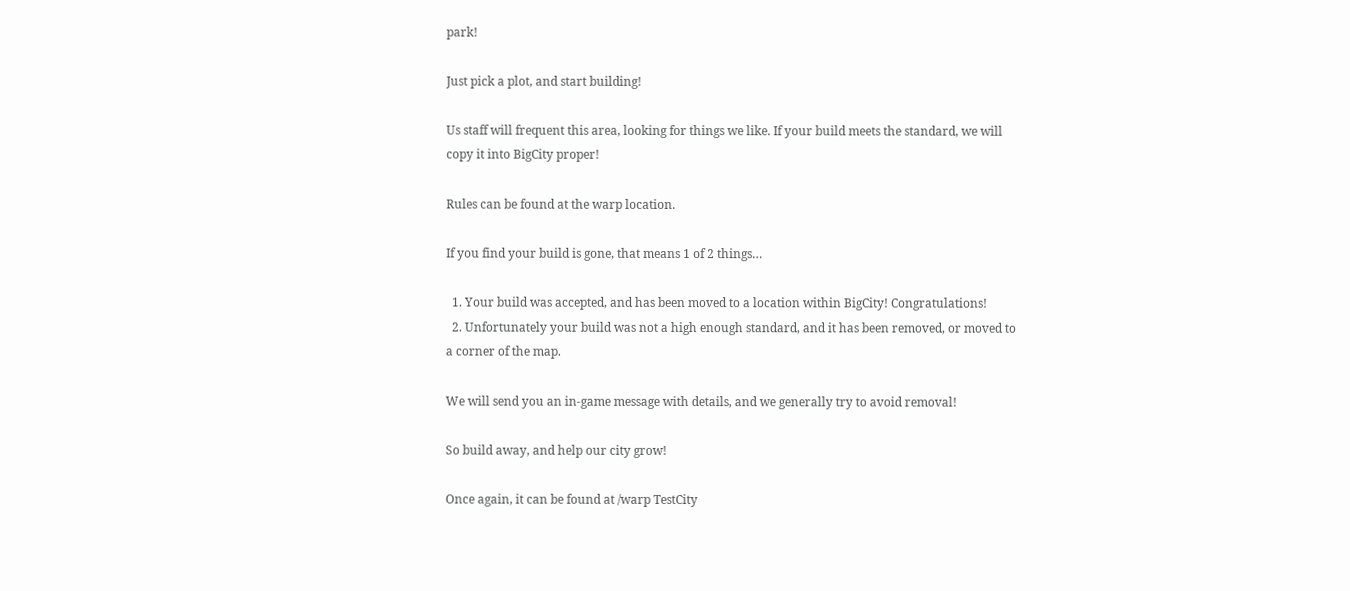park!

Just pick a plot, and start building!

Us staff will frequent this area, looking for things we like. If your build meets the standard, we will copy it into BigCity proper!

Rules can be found at the warp location.

If you find your build is gone, that means 1 of 2 things…

  1. Your build was accepted, and has been moved to a location within BigCity! Congratulations!
  2. Unfortunately your build was not a high enough standard, and it has been removed, or moved to a corner of the map.

We will send you an in-game message with details, and we generally try to avoid removal!

So build away, and help our city grow!

Once again, it can be found at /warp TestCity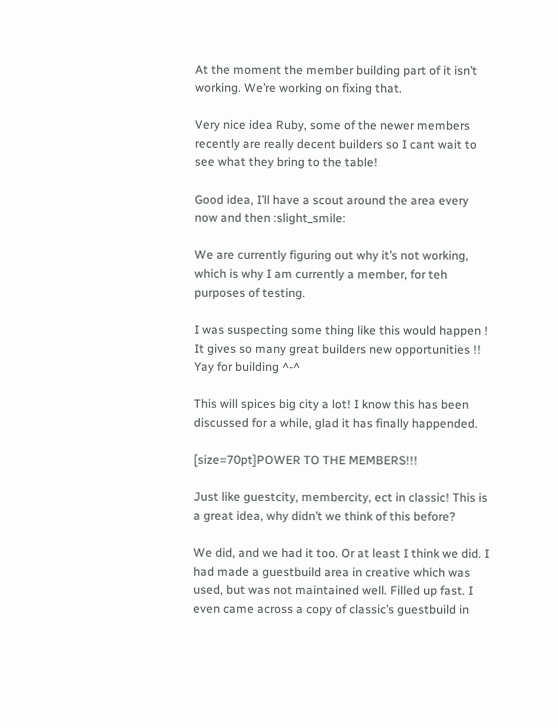At the moment the member building part of it isn’t working. We’re working on fixing that.

Very nice idea Ruby, some of the newer members recently are really decent builders so I cant wait to see what they bring to the table!

Good idea, I’ll have a scout around the area every now and then :slight_smile:

We are currently figuring out why it’s not working, which is why I am currently a member, for teh purposes of testing.

I was suspecting some thing like this would happen ! It gives so many great builders new opportunities !! Yay for building ^-^

This will spices big city a lot! I know this has been discussed for a while, glad it has finally happended.

[size=70pt]POWER TO THE MEMBERS!!!

Just like guestcity, membercity, ect in classic! This is a great idea, why didn’t we think of this before?

We did, and we had it too. Or at least I think we did. I had made a guestbuild area in creative which was used, but was not maintained well. Filled up fast. I even came across a copy of classic’s guestbuild in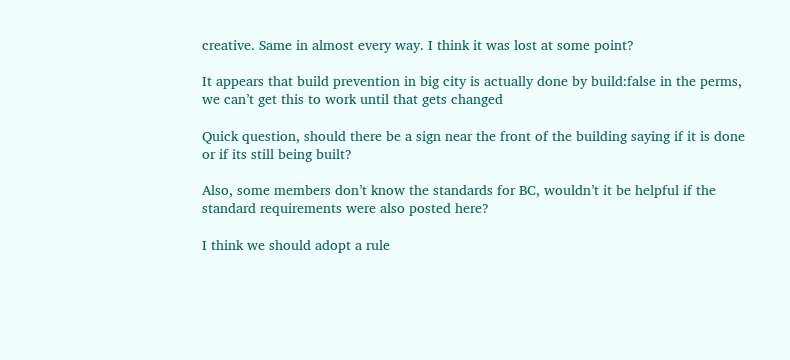creative. Same in almost every way. I think it was lost at some point?

It appears that build prevention in big city is actually done by build:false in the perms, we can’t get this to work until that gets changed

Quick question, should there be a sign near the front of the building saying if it is done or if its still being built?

Also, some members don’t know the standards for BC, wouldn’t it be helpful if the standard requirements were also posted here?

I think we should adopt a rule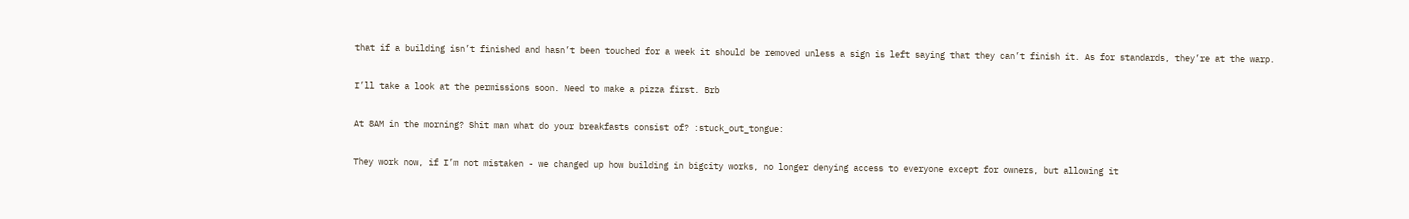that if a building isn’t finished and hasn’t been touched for a week it should be removed unless a sign is left saying that they can’t finish it. As for standards, they’re at the warp.

I’ll take a look at the permissions soon. Need to make a pizza first. Brb

At 8AM in the morning? Shit man what do your breakfasts consist of? :stuck_out_tongue:

They work now, if I’m not mistaken - we changed up how building in bigcity works, no longer denying access to everyone except for owners, but allowing it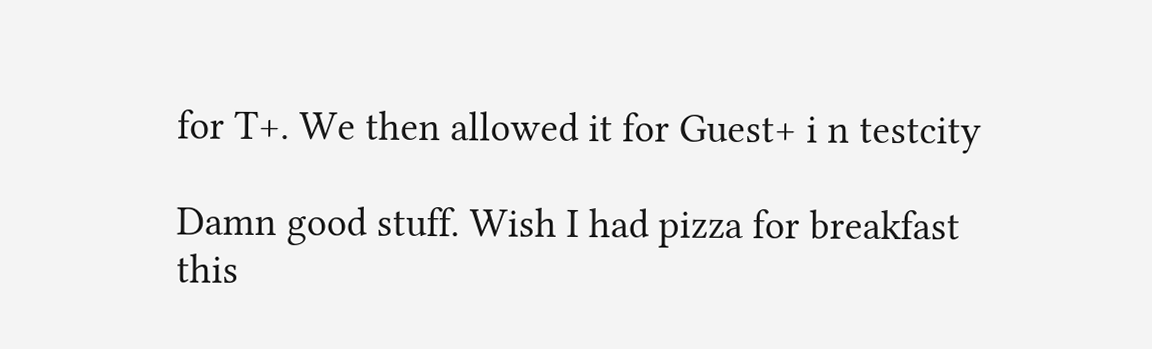for T+. We then allowed it for Guest+ i n testcity

Damn good stuff. Wish I had pizza for breakfast this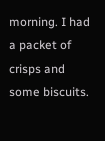morning. I had a packet of crisps and some biscuits.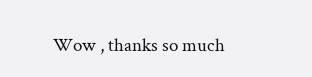Wow , thanks so much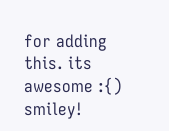for adding this. its awesome :{) smiley!